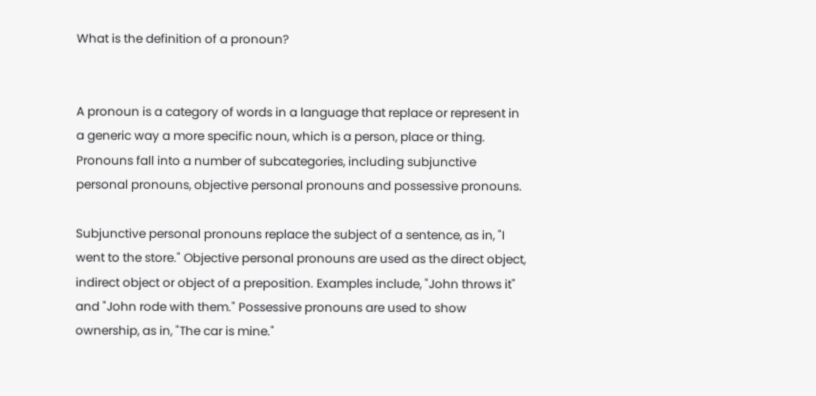What is the definition of a pronoun?


A pronoun is a category of words in a language that replace or represent in a generic way a more specific noun, which is a person, place or thing. Pronouns fall into a number of subcategories, including subjunctive personal pronouns, objective personal pronouns and possessive pronouns.

Subjunctive personal pronouns replace the subject of a sentence, as in, "I went to the store." Objective personal pronouns are used as the direct object, indirect object or object of a preposition. Examples include, "John throws it" and "John rode with them." Possessive pronouns are used to show ownership, as in, "The car is mine."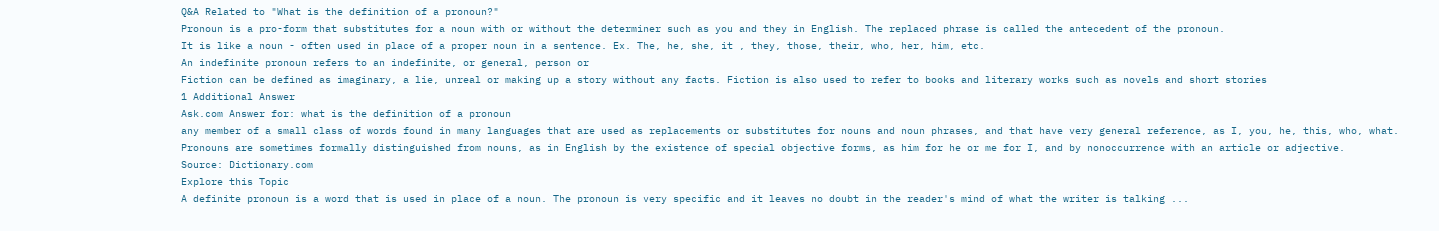Q&A Related to "What is the definition of a pronoun?"
Pronoun is a pro-form that substitutes for a noun with or without the determiner such as you and they in English. The replaced phrase is called the antecedent of the pronoun.
It is like a noun - often used in place of a proper noun in a sentence. Ex. The, he, she, it , they, those, their, who, her, him, etc.
An indefinite pronoun refers to an indefinite, or general, person or
Fiction can be defined as imaginary, a lie, unreal or making up a story without any facts. Fiction is also used to refer to books and literary works such as novels and short stories
1 Additional Answer
Ask.com Answer for: what is the definition of a pronoun
any member of a small class of words found in many languages that are used as replacements or substitutes for nouns and noun phrases, and that have very general reference, as I, you, he, this, who, what. Pronouns are sometimes formally distinguished from nouns, as in English by the existence of special objective forms, as him for he or me for I, and by nonoccurrence with an article or adjective.
Source: Dictionary.com
Explore this Topic
A definite pronoun is a word that is used in place of a noun. The pronoun is very specific and it leaves no doubt in the reader's mind of what the writer is talking ...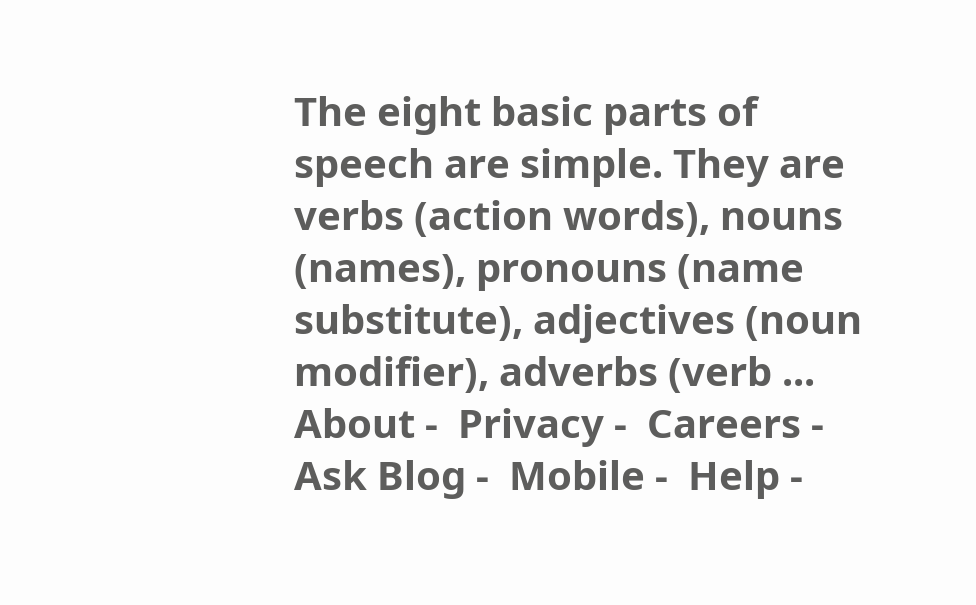The eight basic parts of speech are simple. They are verbs (action words), nouns (names), pronouns (name substitute), adjectives (noun modifier), adverbs (verb ...
About -  Privacy -  Careers -  Ask Blog -  Mobile -  Help -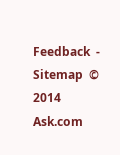Feedback  -  Sitemap  © 2014 Ask.com